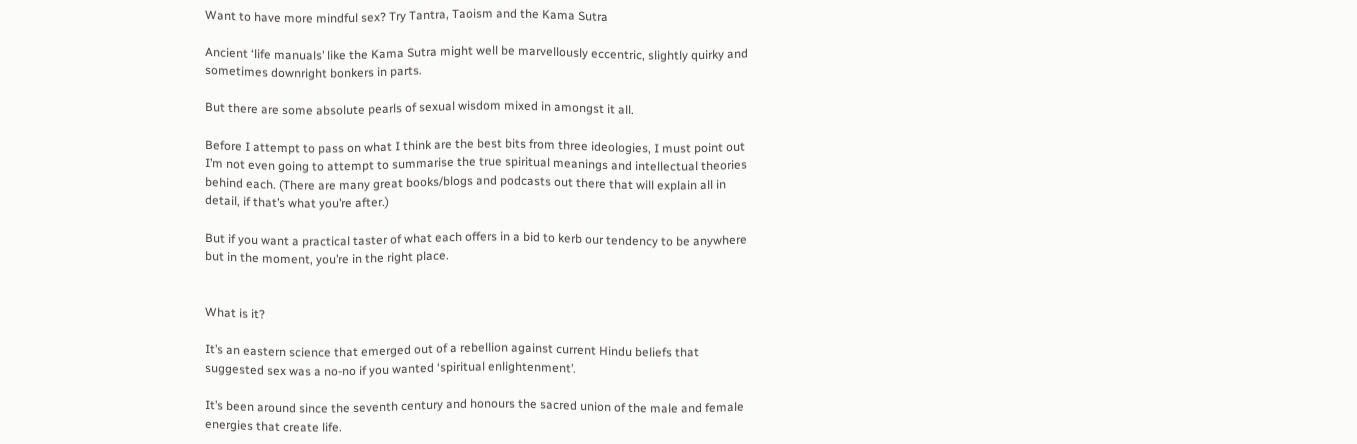Want to have more mindful sex? Try Tantra, Taoism and the Kama Sutra

Ancient ‘life manuals’ like the Kama Sutra might well be marvellously eccentric, slightly quirky and sometimes downright bonkers in parts.

But there are some absolute pearls of sexual wisdom mixed in amongst it all.

Before I attempt to pass on what I think are the best bits from three ideologies, I must point out I’m not even going to attempt to summarise the true spiritual meanings and intellectual theories behind each. (There are many great books/blogs and podcasts out there that will explain all in detail, if that’s what you’re after.)

But if you want a practical taster of what each offers in a bid to kerb our tendency to be anywhere but in the moment, you’re in the right place.


What is it?

It’s an eastern science that emerged out of a rebellion against current Hindu beliefs that suggested sex was a no-no if you wanted ‘spiritual enlightenment’.

It’s been around since the seventh century and honours the sacred union of the male and female energies that create life.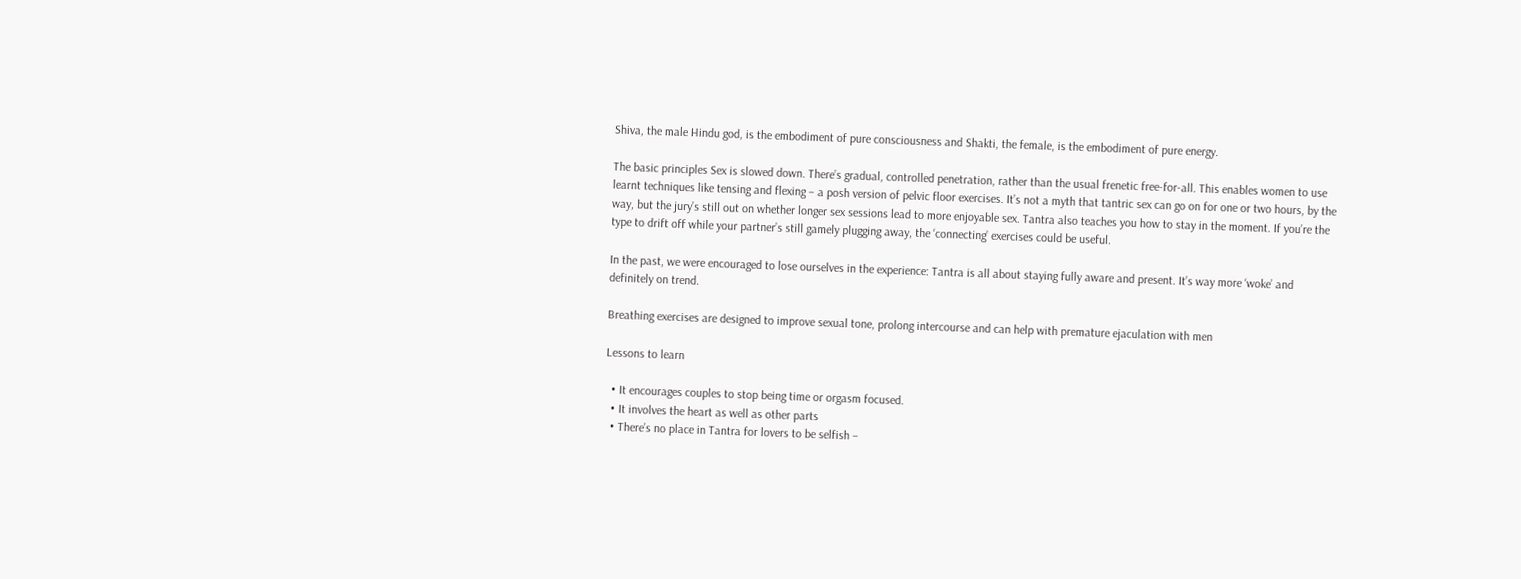Shiva, the male Hindu god, is the embodiment of pure consciousness and Shakti, the female, is the embodiment of pure energy.

The basic principles Sex is slowed down. There’s gradual, controlled penetration, rather than the usual frenetic free-for-all. This enables women to use learnt techniques like tensing and flexing – a posh version of pelvic floor exercises. It’s not a myth that tantric sex can go on for one or two hours, by the way, but the jury’s still out on whether longer sex sessions lead to more enjoyable sex. Tantra also teaches you how to stay in the moment. If you’re the type to drift off while your partner’s still gamely plugging away, the ‘connecting’ exercises could be useful.

In the past, we were encouraged to lose ourselves in the experience: Tantra is all about staying fully aware and present. It’s way more ‘woke’ and definitely on trend.

Breathing exercises are designed to improve sexual tone, prolong intercourse and can help with premature ejaculation with men

Lessons to learn

  • It encourages couples to stop being time or orgasm focused.
  • It involves the heart as well as other parts
  • There’s no place in Tantra for lovers to be selfish –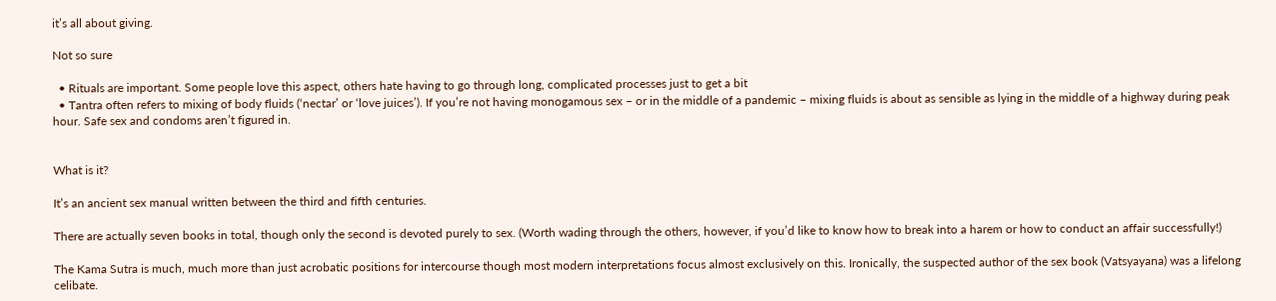it’s all about giving.

Not so sure

  • Rituals are important. Some people love this aspect, others hate having to go through long, complicated processes just to get a bit
  • Tantra often refers to mixing of body fluids (‘nectar’ or ‘love juices’). If you’re not having monogamous sex – or in the middle of a pandemic – mixing fluids is about as sensible as lying in the middle of a highway during peak hour. Safe sex and condoms aren’t figured in.


What is it?

It’s an ancient sex manual written between the third and fifth centuries.

There are actually seven books in total, though only the second is devoted purely to sex. (Worth wading through the others, however, if you’d like to know how to break into a harem or how to conduct an affair successfully!)

The Kama Sutra is much, much more than just acrobatic positions for intercourse though most modern interpretations focus almost exclusively on this. Ironically, the suspected author of the sex book (Vatsyayana) was a lifelong celibate.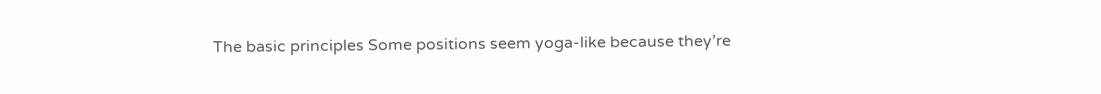The basic principles Some positions seem yoga-like because they’re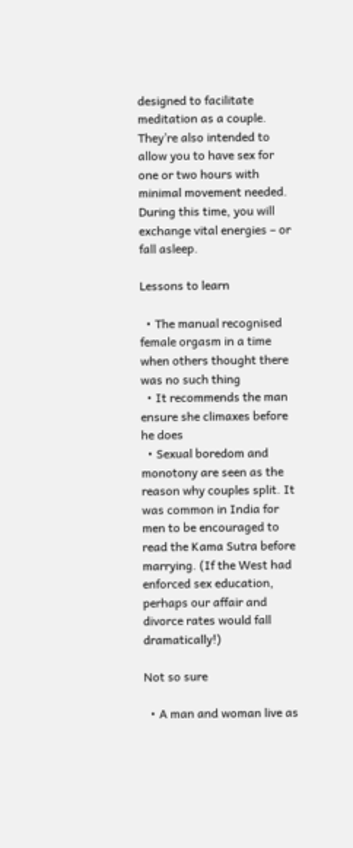designed to facilitate meditation as a couple. They’re also intended to allow you to have sex for one or two hours with minimal movement needed. During this time, you will exchange vital energies – or fall asleep.

Lessons to learn

  • The manual recognised female orgasm in a time when others thought there was no such thing
  • It recommends the man ensure she climaxes before he does
  • Sexual boredom and monotony are seen as the reason why couples split. It was common in India for men to be encouraged to read the Kama Sutra before marrying. (If the West had enforced sex education, perhaps our affair and divorce rates would fall dramatically!)

Not so sure

  • A man and woman live as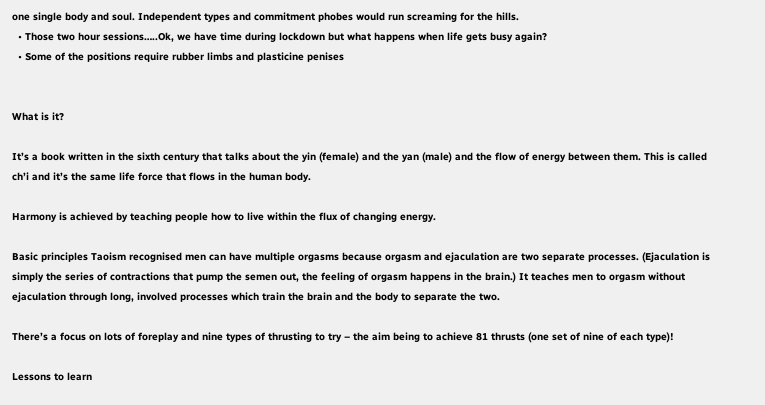one single body and soul. Independent types and commitment phobes would run screaming for the hills.
  • Those two hour sessions…..Ok, we have time during lockdown but what happens when life gets busy again?
  • Some of the positions require rubber limbs and plasticine penises


What is it?

It’s a book written in the sixth century that talks about the yin (female) and the yan (male) and the flow of energy between them. This is called ch’i and it’s the same life force that flows in the human body.

Harmony is achieved by teaching people how to live within the flux of changing energy.

Basic principles Taoism recognised men can have multiple orgasms because orgasm and ejaculation are two separate processes. (Ejaculation is simply the series of contractions that pump the semen out, the feeling of orgasm happens in the brain.) It teaches men to orgasm without ejaculation through long, involved processes which train the brain and the body to separate the two.

There’s a focus on lots of foreplay and nine types of thrusting to try – the aim being to achieve 81 thrusts (one set of nine of each type)!

Lessons to learn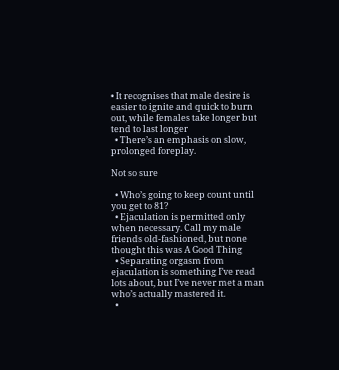• It recognises that male desire is easier to ignite and quick to burn out, while females take longer but tend to last longer
  • There’s an emphasis on slow, prolonged foreplay.

Not so sure

  • Who’s going to keep count until you get to 81?
  • Ejaculation is permitted only when necessary. Call my male friends old-fashioned, but none thought this was A Good Thing
  • Separating orgasm from ejaculation is something I’ve read lots about, but I’ve never met a man who’s actually mastered it.
  •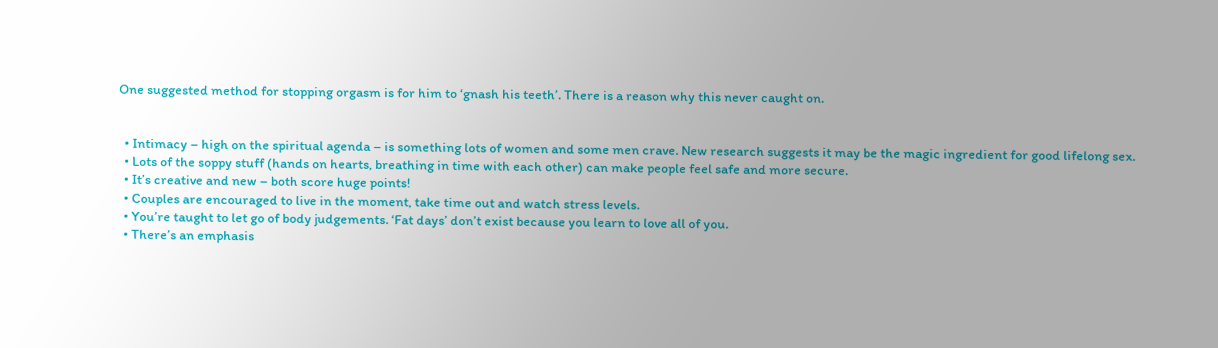One suggested method for stopping orgasm is for him to ‘gnash his teeth’. There is a reason why this never caught on.


  • Intimacy – high on the spiritual agenda – is something lots of women and some men crave. New research suggests it may be the magic ingredient for good lifelong sex.
  • Lots of the soppy stuff (hands on hearts, breathing in time with each other) can make people feel safe and more secure.
  • It’s creative and new – both score huge points!
  • Couples are encouraged to live in the moment, take time out and watch stress levels.
  • You’re taught to let go of body judgements. ‘Fat days’ don’t exist because you learn to love all of you.
  • There’s an emphasis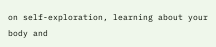on self-exploration, learning about your body and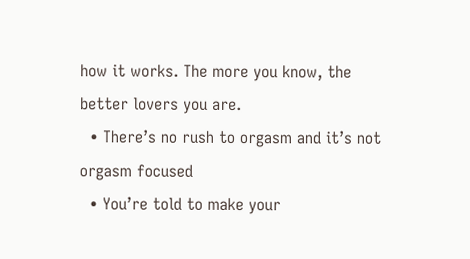how it works. The more you know, the better lovers you are.
  • There’s no rush to orgasm and it’s not orgasm focused
  • You’re told to make your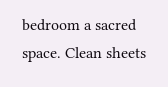bedroom a sacred space. Clean sheets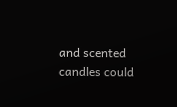and scented candles could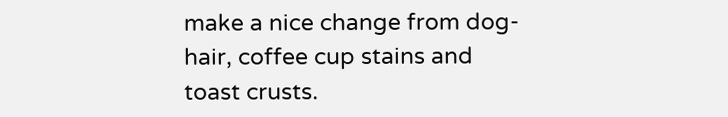make a nice change from dog-hair, coffee cup stains and toast crusts.